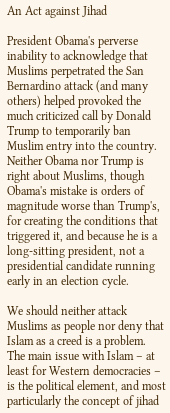An Act against Jihad

President Obama's perverse inability to acknowledge that Muslims perpetrated the San Bernardino attack (and many others) helped provoked the much criticized call by Donald Trump to temporarily ban Muslim entry into the country.  Neither Obama nor Trump is right about Muslims, though Obama's mistake is orders of magnitude worse than Trump's, for creating the conditions that triggered it, and because he is a long-sitting president, not a presidential candidate running early in an election cycle.

We should neither attack Muslims as people nor deny that Islam as a creed is a problem.  The main issue with Islam – at least for Western democracies – is the political element, and most particularly the concept of jihad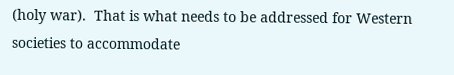(holy war).  That is what needs to be addressed for Western societies to accommodate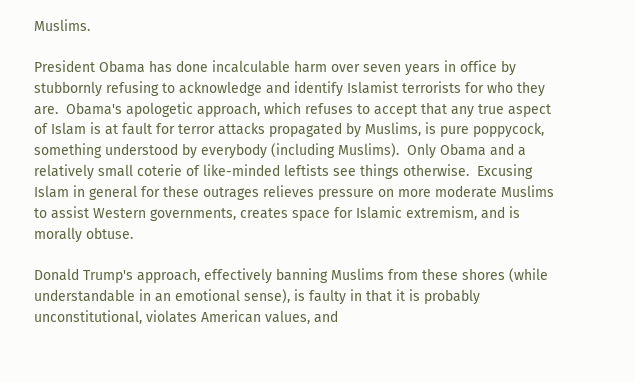Muslims.

President Obama has done incalculable harm over seven years in office by stubbornly refusing to acknowledge and identify Islamist terrorists for who they are.  Obama's apologetic approach, which refuses to accept that any true aspect of Islam is at fault for terror attacks propagated by Muslims, is pure poppycock, something understood by everybody (including Muslims).  Only Obama and a relatively small coterie of like-minded leftists see things otherwise.  Excusing Islam in general for these outrages relieves pressure on more moderate Muslims to assist Western governments, creates space for Islamic extremism, and is morally obtuse.

Donald Trump's approach, effectively banning Muslims from these shores (while understandable in an emotional sense), is faulty in that it is probably unconstitutional, violates American values, and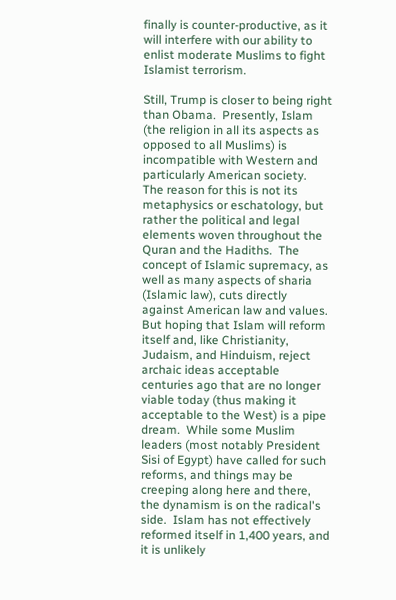finally is counter-productive, as it will interfere with our ability to enlist moderate Muslims to fight Islamist terrorism.

Still, Trump is closer to being right than Obama.  Presently, Islam (the religion in all its aspects as opposed to all Muslims) is incompatible with Western and particularly American society.  The reason for this is not its metaphysics or eschatology, but rather the political and legal elements woven throughout the Quran and the Hadiths.  The concept of Islamic supremacy, as well as many aspects of sharia (Islamic law), cuts directly against American law and values.  But hoping that Islam will reform itself and, like Christianity, Judaism, and Hinduism, reject archaic ideas acceptable centuries ago that are no longer viable today (thus making it acceptable to the West) is a pipe dream.  While some Muslim leaders (most notably President Sisi of Egypt) have called for such reforms, and things may be creeping along here and there, the dynamism is on the radical's side.  Islam has not effectively reformed itself in 1,400 years, and it is unlikely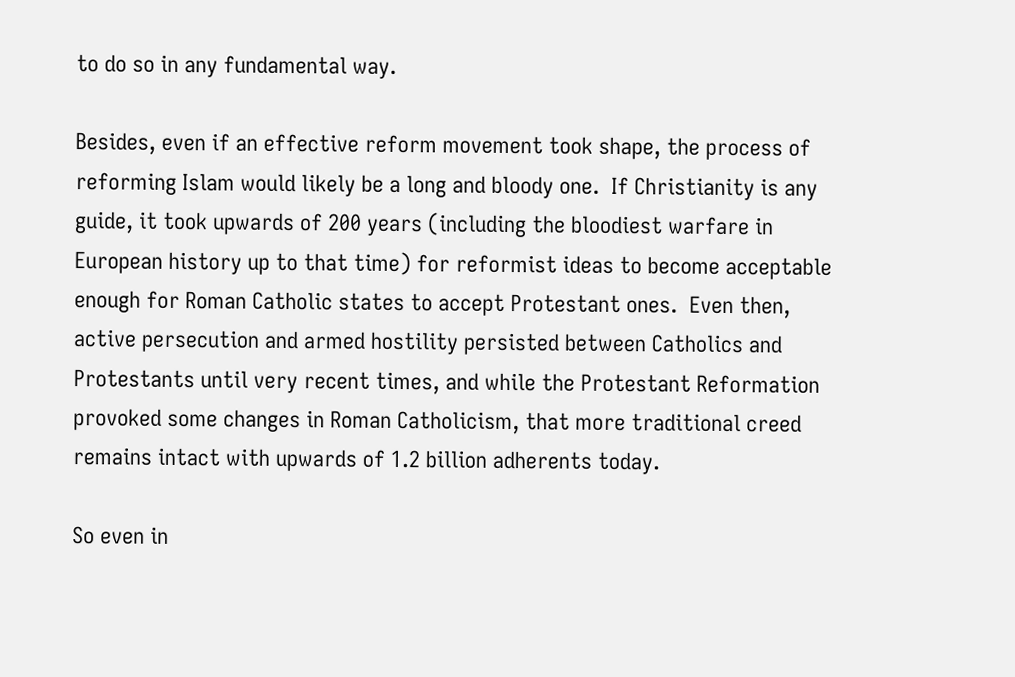to do so in any fundamental way.

Besides, even if an effective reform movement took shape, the process of reforming Islam would likely be a long and bloody one.  If Christianity is any guide, it took upwards of 200 years (including the bloodiest warfare in European history up to that time) for reformist ideas to become acceptable enough for Roman Catholic states to accept Protestant ones.  Even then, active persecution and armed hostility persisted between Catholics and Protestants until very recent times, and while the Protestant Reformation provoked some changes in Roman Catholicism, that more traditional creed remains intact with upwards of 1.2 billion adherents today.

So even in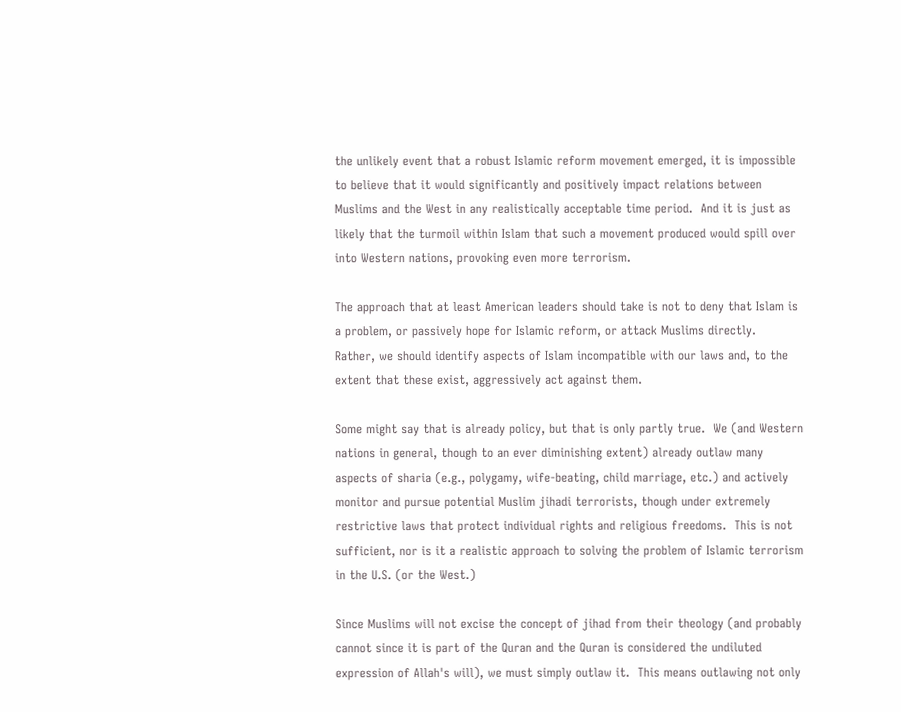the unlikely event that a robust Islamic reform movement emerged, it is impossible to believe that it would significantly and positively impact relations between Muslims and the West in any realistically acceptable time period.  And it is just as likely that the turmoil within Islam that such a movement produced would spill over into Western nations, provoking even more terrorism.

The approach that at least American leaders should take is not to deny that Islam is a problem, or passively hope for Islamic reform, or attack Muslims directly.  Rather, we should identify aspects of Islam incompatible with our laws and, to the extent that these exist, aggressively act against them.

Some might say that is already policy, but that is only partly true.  We (and Western nations in general, though to an ever diminishing extent) already outlaw many aspects of sharia (e.g., polygamy, wife-beating, child marriage, etc.) and actively monitor and pursue potential Muslim jihadi terrorists, though under extremely restrictive laws that protect individual rights and religious freedoms.  This is not sufficient, nor is it a realistic approach to solving the problem of Islamic terrorism in the U.S. (or the West.)

Since Muslims will not excise the concept of jihad from their theology (and probably cannot since it is part of the Quran and the Quran is considered the undiluted expression of Allah's will), we must simply outlaw it.  This means outlawing not only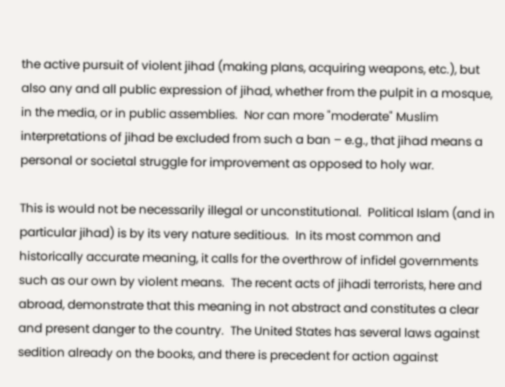the active pursuit of violent jihad (making plans, acquiring weapons, etc.), but also any and all public expression of jihad, whether from the pulpit in a mosque, in the media, or in public assemblies.  Nor can more "moderate" Muslim interpretations of jihad be excluded from such a ban – e.g., that jihad means a personal or societal struggle for improvement as opposed to holy war.

This is would not be necessarily illegal or unconstitutional.  Political Islam (and in particular jihad) is by its very nature seditious.  In its most common and historically accurate meaning, it calls for the overthrow of infidel governments such as our own by violent means.  The recent acts of jihadi terrorists, here and abroad, demonstrate that this meaning in not abstract and constitutes a clear and present danger to the country.  The United States has several laws against sedition already on the books, and there is precedent for action against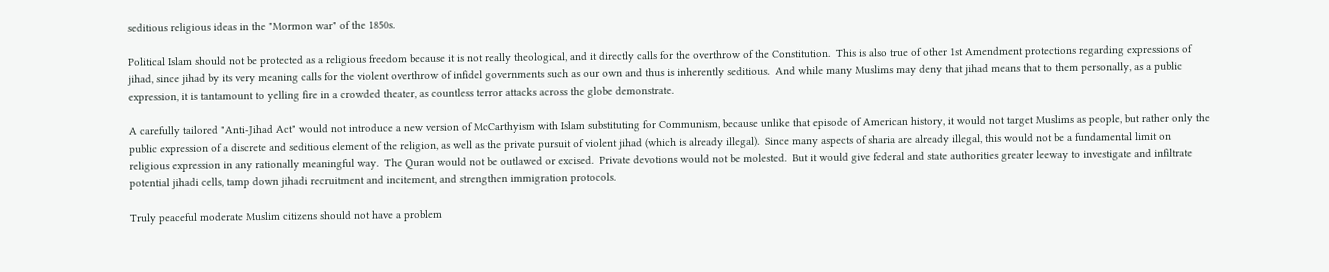seditious religious ideas in the "Mormon war" of the 1850s.

Political Islam should not be protected as a religious freedom because it is not really theological, and it directly calls for the overthrow of the Constitution.  This is also true of other 1st Amendment protections regarding expressions of jihad, since jihad by its very meaning calls for the violent overthrow of infidel governments such as our own and thus is inherently seditious.  And while many Muslims may deny that jihad means that to them personally, as a public expression, it is tantamount to yelling fire in a crowded theater, as countless terror attacks across the globe demonstrate.

A carefully tailored "Anti-Jihad Act" would not introduce a new version of McCarthyism with Islam substituting for Communism, because unlike that episode of American history, it would not target Muslims as people, but rather only the public expression of a discrete and seditious element of the religion, as well as the private pursuit of violent jihad (which is already illegal).  Since many aspects of sharia are already illegal, this would not be a fundamental limit on religious expression in any rationally meaningful way.  The Quran would not be outlawed or excised.  Private devotions would not be molested.  But it would give federal and state authorities greater leeway to investigate and infiltrate potential jihadi cells, tamp down jihadi recruitment and incitement, and strengthen immigration protocols.

Truly peaceful moderate Muslim citizens should not have a problem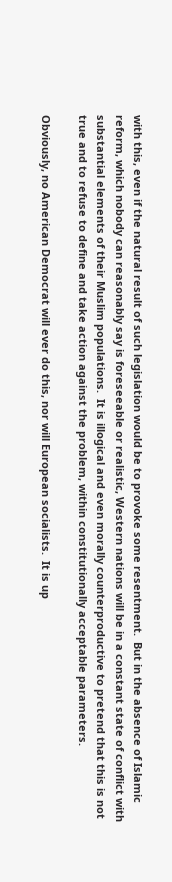with this, even if the natural result of such legislation would be to provoke some resentment.  But in the absence of Islamic reform, which nobody can reasonably say is foreseeable or realistic, Western nations will be in a constant state of conflict with substantial elements of their Muslim populations.  It is illogical and even morally counterproductive to pretend that this is not true and to refuse to define and take action against the problem, within constitutionally acceptable parameters.

Obviously, no American Democrat will ever do this, nor will European socialists.  It is up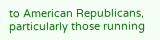to American Republicans, particularly those running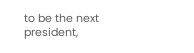to be the next president,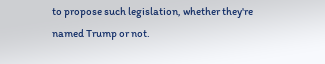to propose such legislation, whether they're named Trump or not.